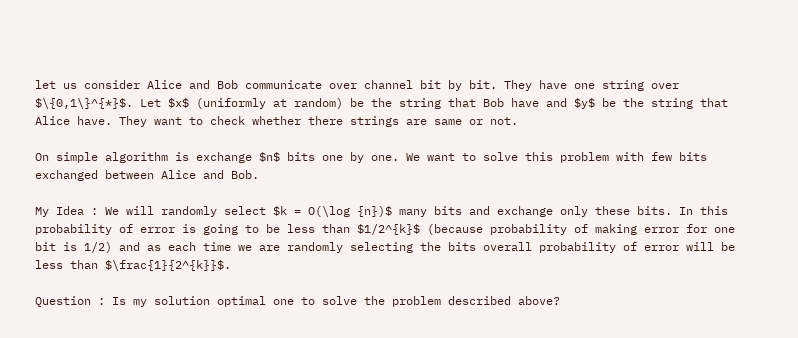let us consider Alice and Bob communicate over channel bit by bit. They have one string over $\{0,1\}^{*}$. Let $x$ (uniformly at random) be the string that Bob have and $y$ be the string that Alice have. They want to check whether there strings are same or not.

On simple algorithm is exchange $n$ bits one by one. We want to solve this problem with few bits exchanged between Alice and Bob.

My Idea : We will randomly select $k = O(\log {n})$ many bits and exchange only these bits. In this probability of error is going to be less than $1/2^{k}$ (because probability of making error for one bit is 1/2) and as each time we are randomly selecting the bits overall probability of error will be less than $\frac{1}{2^{k}}$.

Question : Is my solution optimal one to solve the problem described above?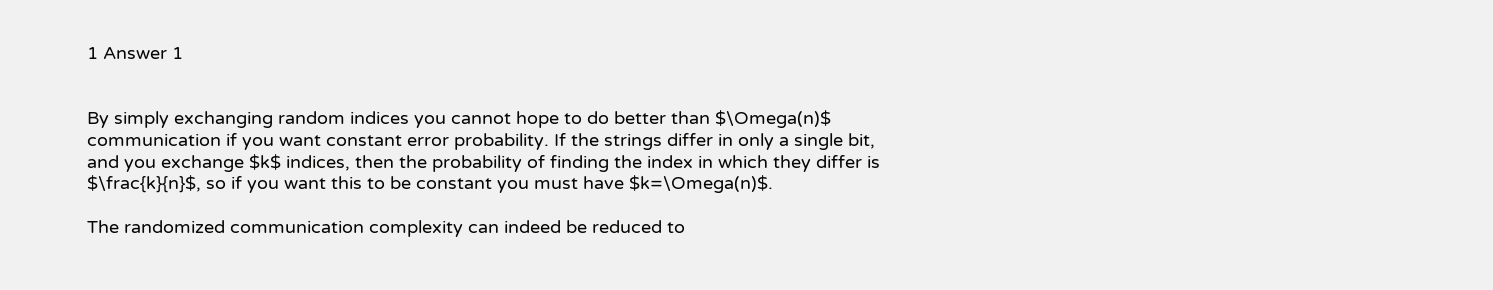1 Answer 1


By simply exchanging random indices you cannot hope to do better than $\Omega(n)$ communication if you want constant error probability. If the strings differ in only a single bit, and you exchange $k$ indices, then the probability of finding the index in which they differ is $\frac{k}{n}$, so if you want this to be constant you must have $k=\Omega(n)$.

The randomized communication complexity can indeed be reduced to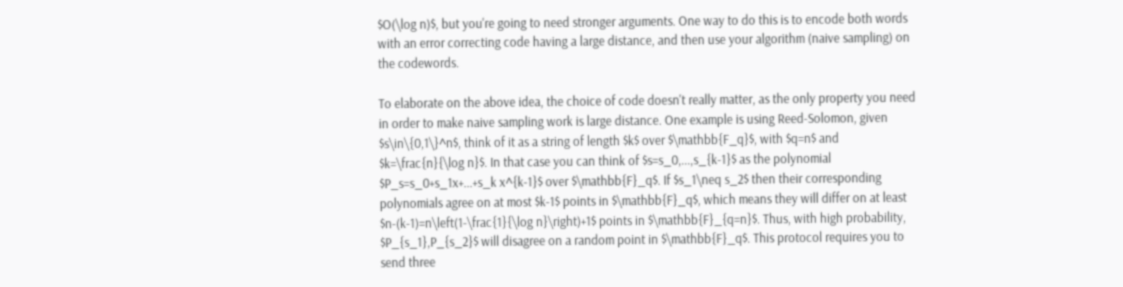$O(\log n)$, but you're going to need stronger arguments. One way to do this is to encode both words with an error correcting code having a large distance, and then use your algorithm (naive sampling) on the codewords.

To elaborate on the above idea, the choice of code doesn't really matter, as the only property you need in order to make naive sampling work is large distance. One example is using Reed-Solomon, given $s\in\{0,1\}^n$, think of it as a string of length $k$ over $\mathbb{F_q}$, with $q=n$ and $k=\frac{n}{\log n}$. In that case you can think of $s=s_0,...,s_{k-1}$ as the polynomial $P_s=s_0+s_1x+...+s_k x^{k-1}$ over $\mathbb{F}_q$. If $s_1\neq s_2$ then their corresponding polynomials agree on at most $k-1$ points in $\mathbb{F}_q$, which means they will differ on at least $n-(k-1)=n\left(1-\frac{1}{\log n}\right)+1$ points in $\mathbb{F}_{q=n}$. Thus, with high probability, $P_{s_1},P_{s_2}$ will disagree on a random point in $\mathbb{F}_q$. This protocol requires you to send three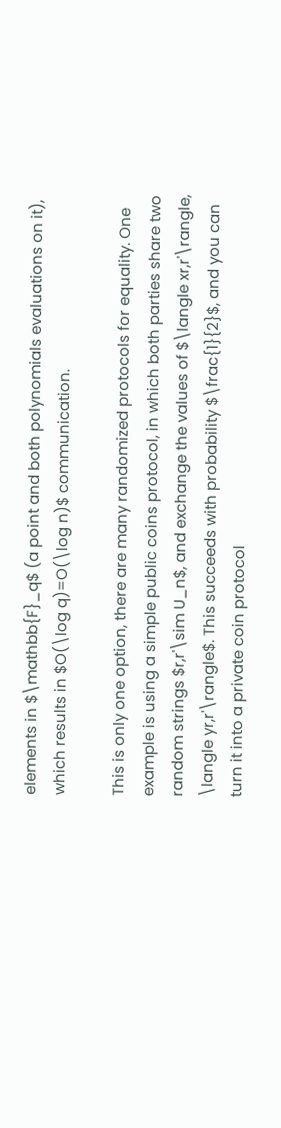elements in $\mathbb{F}_q$ (a point and both polynomials evaluations on it), which results in $O(\log q)=O(\log n)$ communication.

This is only one option, there are many randomized protocols for equality. One example is using a simple public coins protocol, in which both parties share two random strings $r,r'\sim U_n$, and exchange the values of $\langle xr,r'\rangle, \langle yr,r'\rangle$. This succeeds with probability $\frac{1}{2}$, and you can turn it into a private coin protocol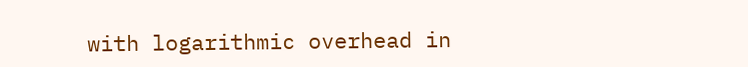with logarithmic overhead in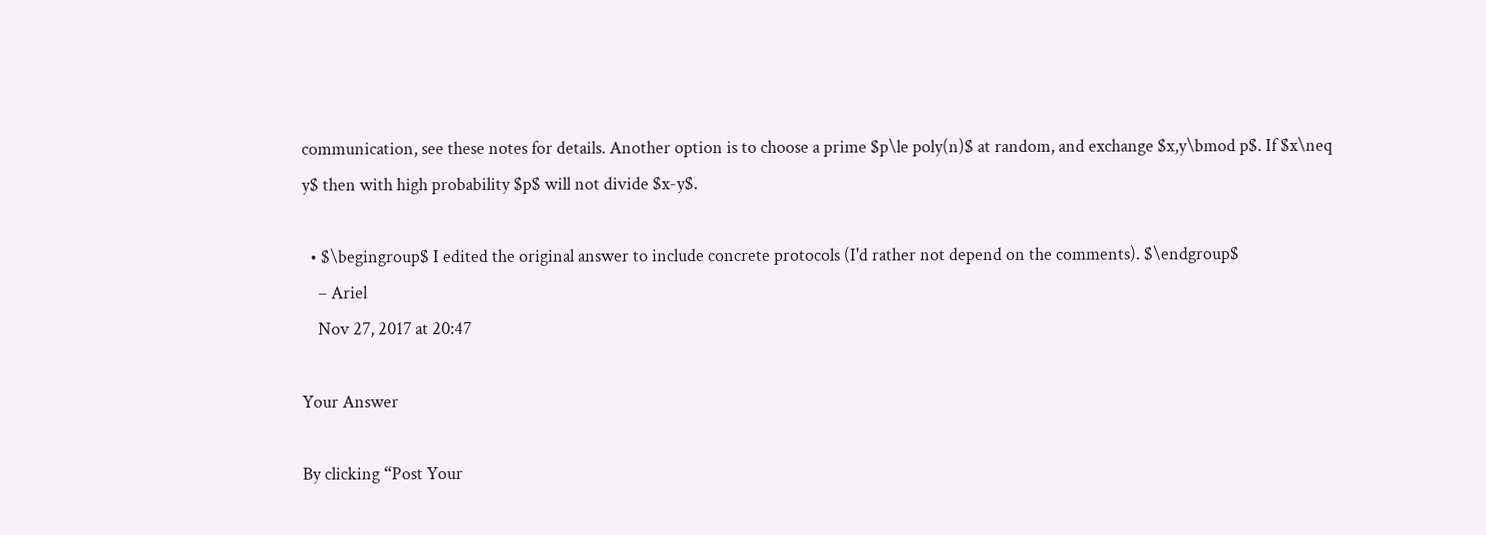communication, see these notes for details. Another option is to choose a prime $p\le poly(n)$ at random, and exchange $x,y\bmod p$. If $x\neq y$ then with high probability $p$ will not divide $x-y$.

  • $\begingroup$ I edited the original answer to include concrete protocols (I'd rather not depend on the comments). $\endgroup$
    – Ariel
    Nov 27, 2017 at 20:47

Your Answer

By clicking “Post Your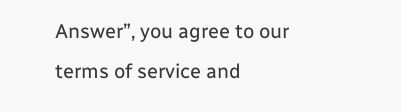Answer”, you agree to our terms of service and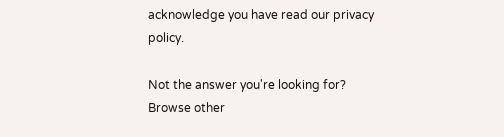acknowledge you have read our privacy policy.

Not the answer you're looking for? Browse other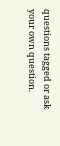questions tagged or ask your own question.